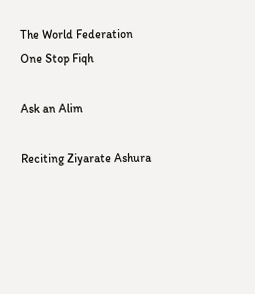The World Federation One Stop Fiqh

Ask an Alim

Reciting Ziyarate Ashura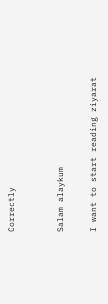Correctly


Salam alaykum

I want to start reading ziyarat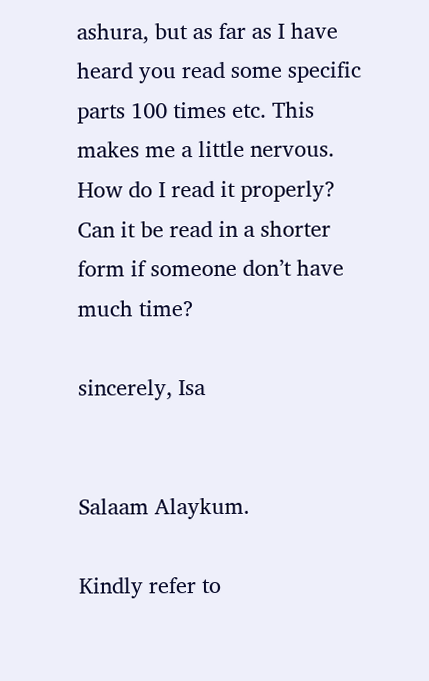ashura, but as far as I have heard you read some specific parts 100 times etc. This makes me a little nervous. How do I read it properly? Can it be read in a shorter form if someone don’t have much time?

sincerely, Isa


Salaam Alaykum.

Kindly refer to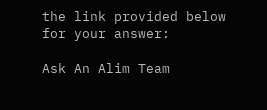the link provided below for your answer:

Ask An Alim Team